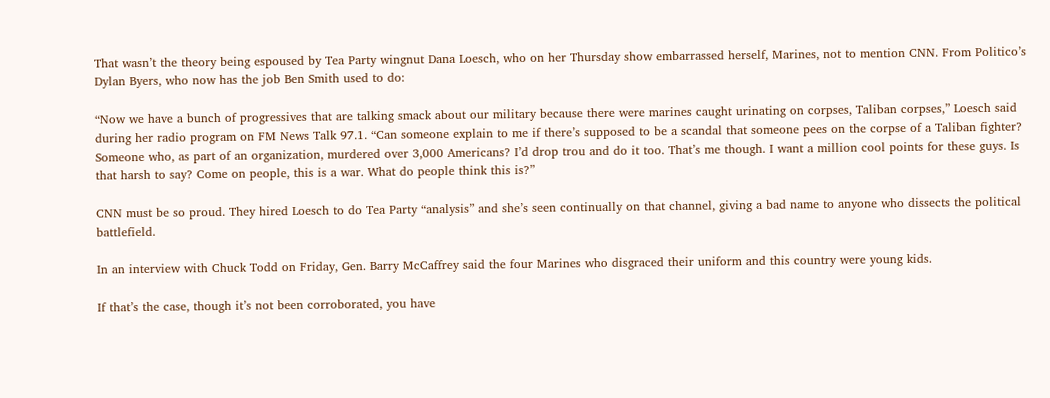That wasn’t the theory being espoused by Tea Party wingnut Dana Loesch, who on her Thursday show embarrassed herself, Marines, not to mention CNN. From Politico’s Dylan Byers, who now has the job Ben Smith used to do:

“Now we have a bunch of progressives that are talking smack about our military because there were marines caught urinating on corpses, Taliban corpses,” Loesch said during her radio program on FM News Talk 97.1. “Can someone explain to me if there’s supposed to be a scandal that someone pees on the corpse of a Taliban fighter? Someone who, as part of an organization, murdered over 3,000 Americans? I’d drop trou and do it too. That’s me though. I want a million cool points for these guys. Is that harsh to say? Come on people, this is a war. What do people think this is?”

CNN must be so proud. They hired Loesch to do Tea Party “analysis” and she’s seen continually on that channel, giving a bad name to anyone who dissects the political battlefield.

In an interview with Chuck Todd on Friday, Gen. Barry McCaffrey said the four Marines who disgraced their uniform and this country were young kids.

If that’s the case, though it’s not been corroborated, you have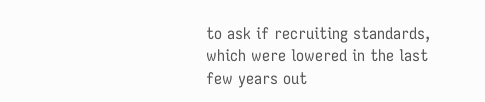to ask if recruiting standards, which were lowered in the last few years out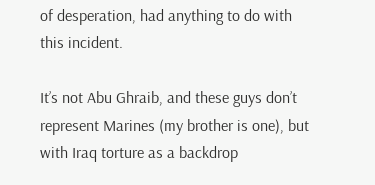of desperation, had anything to do with this incident.

It’s not Abu Ghraib, and these guys don’t represent Marines (my brother is one), but with Iraq torture as a backdrop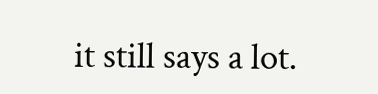it still says a lot.